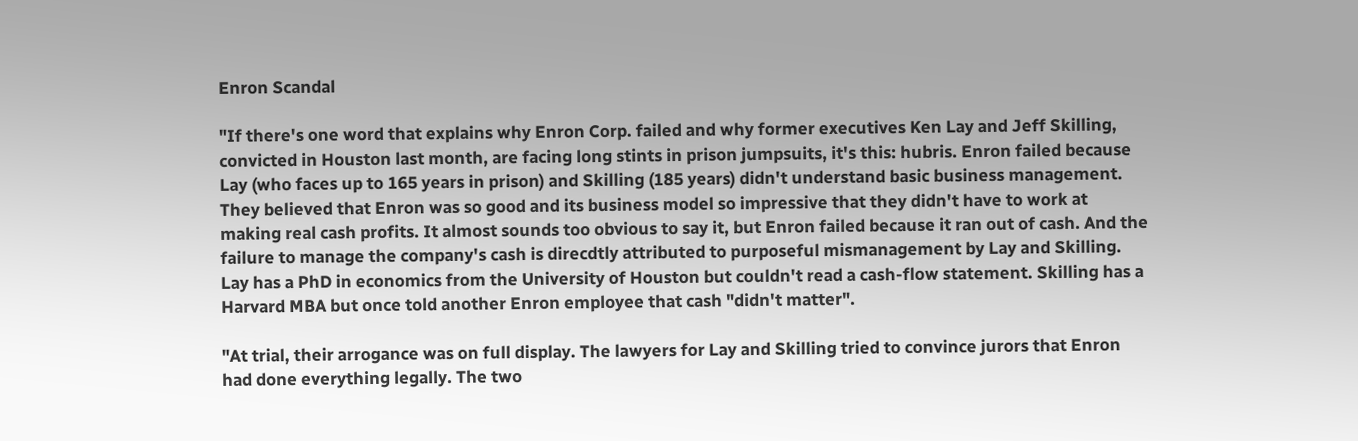Enron Scandal

"If there's one word that explains why Enron Corp. failed and why former executives Ken Lay and Jeff Skilling, convicted in Houston last month, are facing long stints in prison jumpsuits, it's this: hubris. Enron failed because Lay (who faces up to 165 years in prison) and Skilling (185 years) didn't understand basic business management. They believed that Enron was so good and its business model so impressive that they didn't have to work at making real cash profits. It almost sounds too obvious to say it, but Enron failed because it ran out of cash. And the failure to manage the company's cash is direcdtly attributed to purposeful mismanagement by Lay and Skilling. Lay has a PhD in economics from the University of Houston but couldn't read a cash-flow statement. Skilling has a Harvard MBA but once told another Enron employee that cash "didn't matter".

"At trial, their arrogance was on full display. The lawyers for Lay and Skilling tried to convince jurors that Enron had done everything legally. The two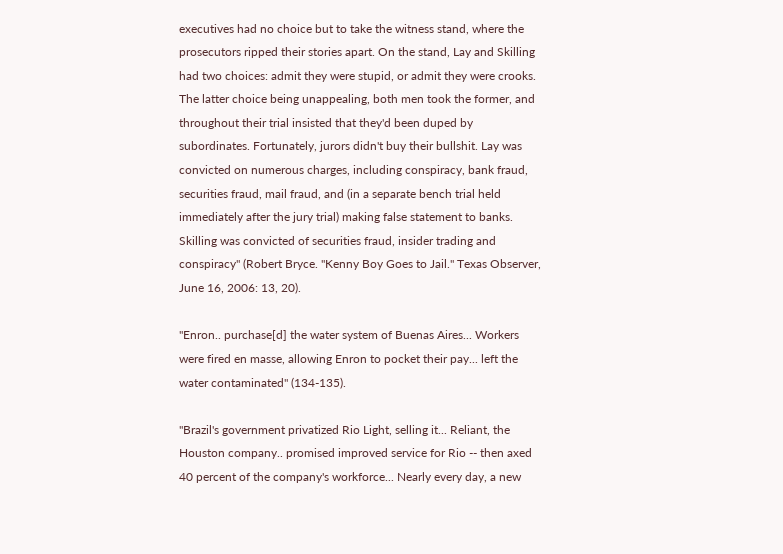executives had no choice but to take the witness stand, where the prosecutors ripped their stories apart. On the stand, Lay and Skilling had two choices: admit they were stupid, or admit they were crooks. The latter choice being unappealing, both men took the former, and throughout their trial insisted that they'd been duped by subordinates. Fortunately, jurors didn't buy their bullshit. Lay was convicted on numerous charges, including conspiracy, bank fraud, securities fraud, mail fraud, and (in a separate bench trial held immediately after the jury trial) making false statement to banks. Skilling was convicted of securities fraud, insider trading and conspiracy" (Robert Bryce. "Kenny Boy Goes to Jail." Texas Observer, June 16, 2006: 13, 20).

"Enron.. purchase[d] the water system of Buenas Aires... Workers were fired en masse, allowing Enron to pocket their pay... left the water contaminated" (134-135).

"Brazil's government privatized Rio Light, selling it... Reliant, the Houston company.. promised improved service for Rio -- then axed 40 percent of the company's workforce... Nearly every day, a new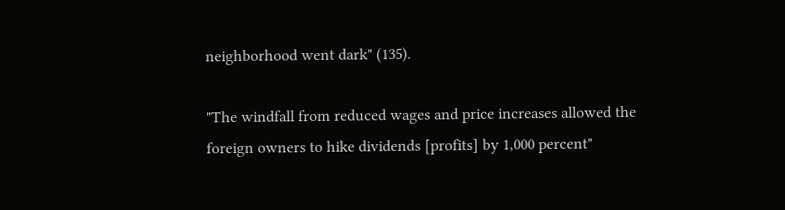neighborhood went dark" (135).

"The windfall from reduced wages and price increases allowed the foreign owners to hike dividends [profits] by 1,000 percent"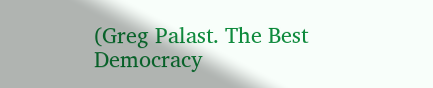(Greg Palast. The Best Democracy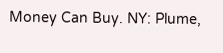Money Can Buy. NY: Plume,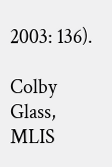2003: 136).

Colby Glass, MLIS